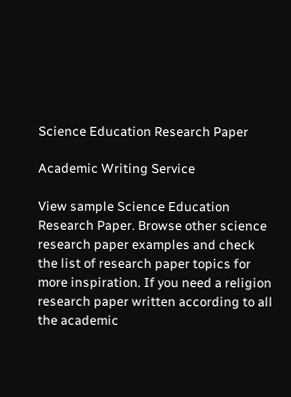Science Education Research Paper

Academic Writing Service

View sample Science Education Research Paper. Browse other science research paper examples and check the list of research paper topics for more inspiration. If you need a religion research paper written according to all the academic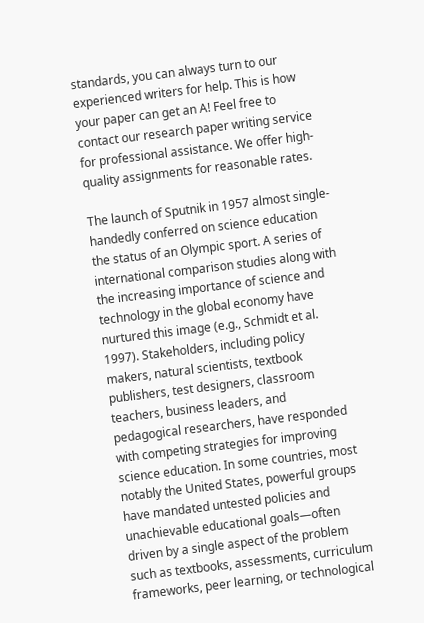standards, you can always turn to our experienced writers for help. This is how your paper can get an A! Feel free to contact our research paper writing service for professional assistance. We offer high-quality assignments for reasonable rates.

The launch of Sputnik in 1957 almost single-handedly conferred on science education the status of an Olympic sport. A series of international comparison studies along with the increasing importance of science and technology in the global economy have nurtured this image (e.g., Schmidt et al. 1997). Stakeholders, including policy makers, natural scientists, textbook publishers, test designers, classroom teachers, business leaders, and pedagogical researchers, have responded with competing strategies for improving science education. In some countries, most notably the United States, powerful groups have mandated untested policies and unachievable educational goals—often driven by a single aspect of the problem such as textbooks, assessments, curriculum frameworks, peer learning, or technological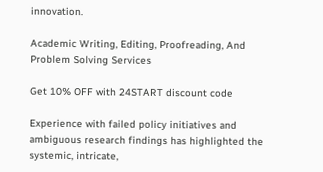innovation.

Academic Writing, Editing, Proofreading, And Problem Solving Services

Get 10% OFF with 24START discount code

Experience with failed policy initiatives and ambiguous research findings has highlighted the systemic, intricate,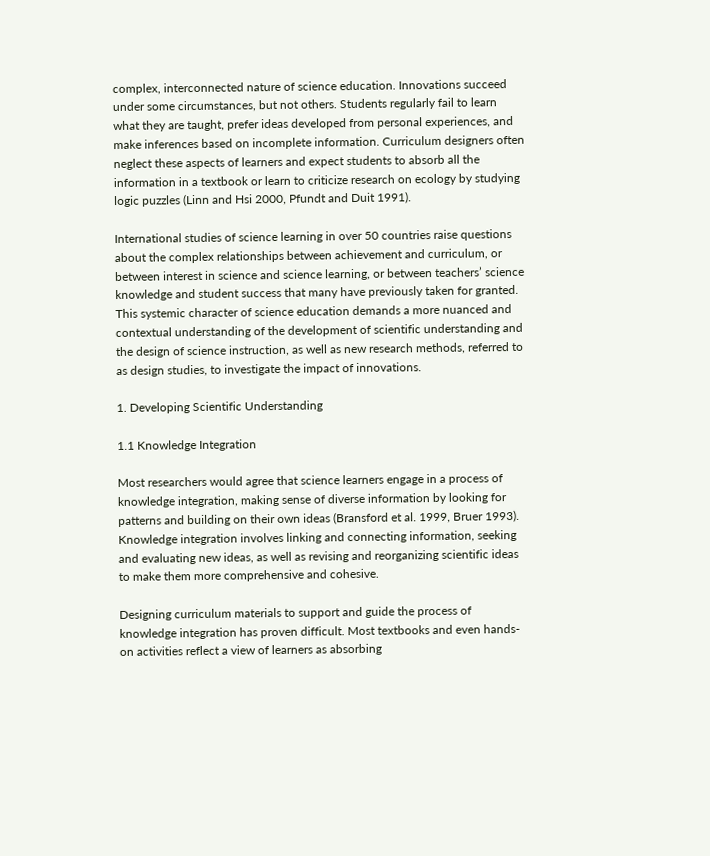complex, interconnected nature of science education. Innovations succeed under some circumstances, but not others. Students regularly fail to learn what they are taught, prefer ideas developed from personal experiences, and make inferences based on incomplete information. Curriculum designers often neglect these aspects of learners and expect students to absorb all the information in a textbook or learn to criticize research on ecology by studying logic puzzles (Linn and Hsi 2000, Pfundt and Duit 1991).

International studies of science learning in over 50 countries raise questions about the complex relationships between achievement and curriculum, or between interest in science and science learning, or between teachers’ science knowledge and student success that many have previously taken for granted. This systemic character of science education demands a more nuanced and contextual understanding of the development of scientific understanding and the design of science instruction, as well as new research methods, referred to as design studies, to investigate the impact of innovations.

1. Developing Scientific Understanding

1.1 Knowledge Integration

Most researchers would agree that science learners engage in a process of knowledge integration, making sense of diverse information by looking for patterns and building on their own ideas (Bransford et al. 1999, Bruer 1993). Knowledge integration involves linking and connecting information, seeking and evaluating new ideas, as well as revising and reorganizing scientific ideas to make them more comprehensive and cohesive.

Designing curriculum materials to support and guide the process of knowledge integration has proven difficult. Most textbooks and even hands-on activities reflect a view of learners as absorbing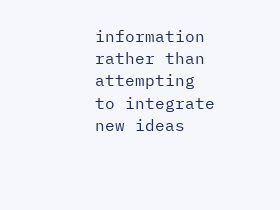information rather than attempting to integrate new ideas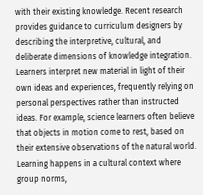with their existing knowledge. Recent research provides guidance to curriculum designers by describing the interpretive, cultural, and deliberate dimensions of knowledge integration. Learners interpret new material in light of their own ideas and experiences, frequently relying on personal perspectives rather than instructed ideas. For example, science learners often believe that objects in motion come to rest, based on their extensive observations of the natural world. Learning happens in a cultural context where group norms,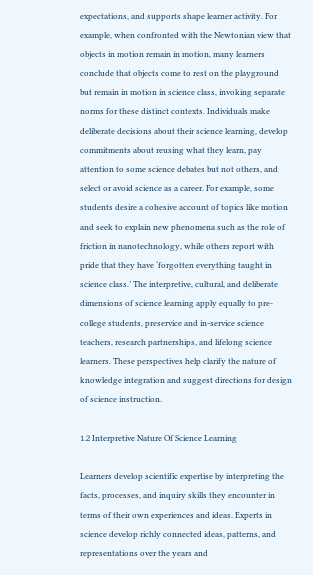expectations, and supports shape learner activity. For example, when confronted with the Newtonian view that objects in motion remain in motion, many learners conclude that objects come to rest on the playground but remain in motion in science class, invoking separate norms for these distinct contexts. Individuals make deliberate decisions about their science learning, develop commitments about reusing what they learn, pay attention to some science debates but not others, and select or avoid science as a career. For example, some students desire a cohesive account of topics like motion and seek to explain new phenomena such as the role of friction in nanotechnology, while others report with pride that they have ‘forgotten everything taught in science class.’ The interpretive, cultural, and deliberate dimensions of science learning apply equally to pre-college students, preservice and in-service science teachers, research partnerships, and lifelong science learners. These perspectives help clarify the nature of knowledge integration and suggest directions for design of science instruction.

1.2 Interpretive Nature Of Science Learning

Learners develop scientific expertise by interpreting the facts, processes, and inquiry skills they encounter in terms of their own experiences and ideas. Experts in science develop richly connected ideas, patterns, and representations over the years and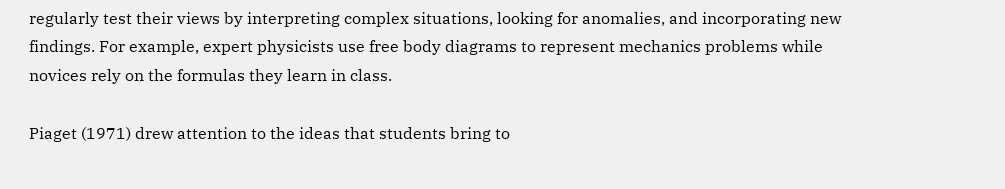regularly test their views by interpreting complex situations, looking for anomalies, and incorporating new findings. For example, expert physicists use free body diagrams to represent mechanics problems while novices rely on the formulas they learn in class.

Piaget (1971) drew attention to the ideas that students bring to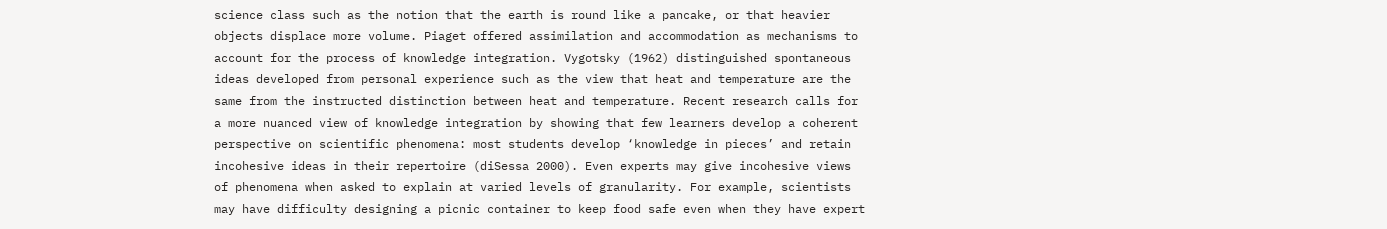science class such as the notion that the earth is round like a pancake, or that heavier objects displace more volume. Piaget offered assimilation and accommodation as mechanisms to account for the process of knowledge integration. Vygotsky (1962) distinguished spontaneous ideas developed from personal experience such as the view that heat and temperature are the same from the instructed distinction between heat and temperature. Recent research calls for a more nuanced view of knowledge integration by showing that few learners develop a coherent perspective on scientific phenomena: most students develop ‘knowledge in pieces’ and retain incohesive ideas in their repertoire (diSessa 2000). Even experts may give incohesive views of phenomena when asked to explain at varied levels of granularity. For example, scientists may have difficulty designing a picnic container to keep food safe even when they have expert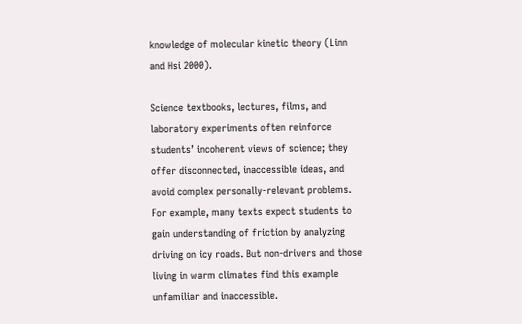knowledge of molecular kinetic theory (Linn and Hsi 2000).

Science textbooks, lectures, films, and laboratory experiments often reinforce students’ incoherent views of science; they offer disconnected, inaccessible ideas, and avoid complex personally-relevant problems. For example, many texts expect students to gain understanding of friction by analyzing driving on icy roads. But non-drivers and those living in warm climates find this example unfamiliar and inaccessible.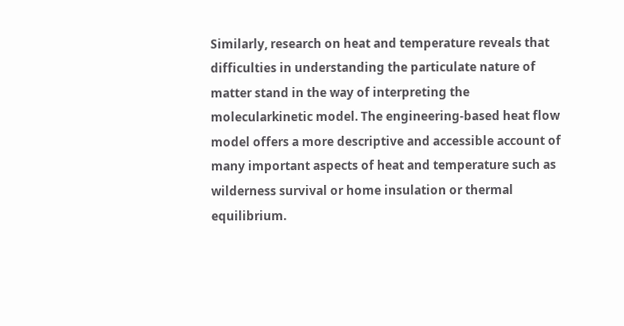Similarly, research on heat and temperature reveals that difficulties in understanding the particulate nature of matter stand in the way of interpreting the molecularkinetic model. The engineering-based heat flow model offers a more descriptive and accessible account of many important aspects of heat and temperature such as wilderness survival or home insulation or thermal equilibrium.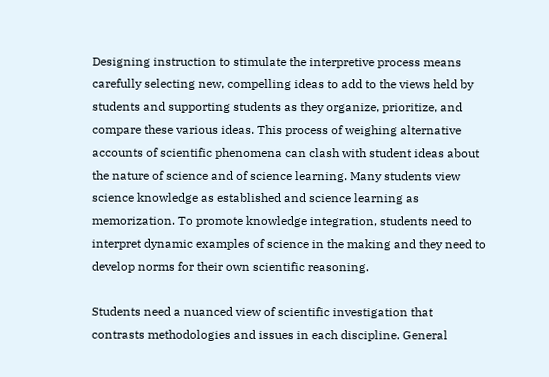Designing instruction to stimulate the interpretive process means carefully selecting new, compelling ideas to add to the views held by students and supporting students as they organize, prioritize, and compare these various ideas. This process of weighing alternative accounts of scientific phenomena can clash with student ideas about the nature of science and of science learning. Many students view science knowledge as established and science learning as memorization. To promote knowledge integration, students need to interpret dynamic examples of science in the making and they need to develop norms for their own scientific reasoning.

Students need a nuanced view of scientific investigation that contrasts methodologies and issues in each discipline. General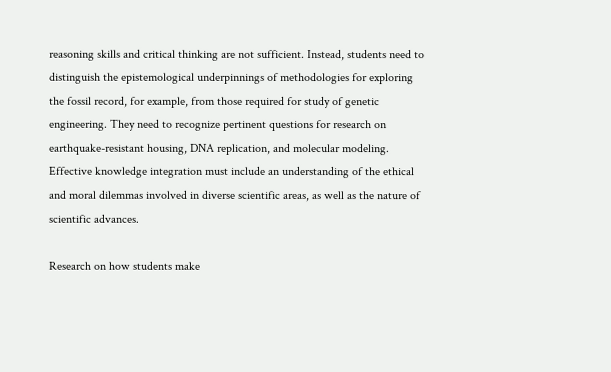reasoning skills and critical thinking are not sufficient. Instead, students need to distinguish the epistemological underpinnings of methodologies for exploring the fossil record, for example, from those required for study of genetic engineering. They need to recognize pertinent questions for research on earthquake-resistant housing, DNA replication, and molecular modeling. Effective knowledge integration must include an understanding of the ethical and moral dilemmas involved in diverse scientific areas, as well as the nature of scientific advances.

Research on how students make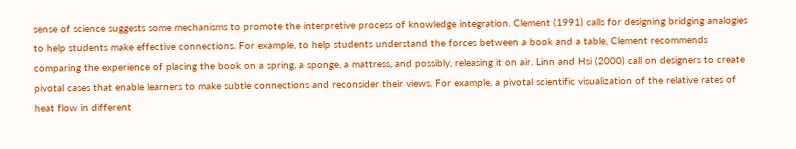sense of science suggests some mechanisms to promote the interpretive process of knowledge integration. Clement (1991) calls for designing bridging analogies to help students make effective connections. For example, to help students understand the forces between a book and a table, Clement recommends comparing the experience of placing the book on a spring, a sponge, a mattress, and possibly, releasing it on air. Linn and Hsi (2000) call on designers to create pivotal cases that enable learners to make subtle connections and reconsider their views. For example, a pivotal scientific visualization of the relative rates of heat flow in different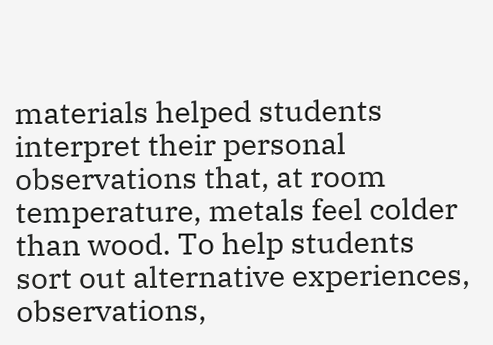materials helped students interpret their personal observations that, at room temperature, metals feel colder than wood. To help students sort out alternative experiences, observations,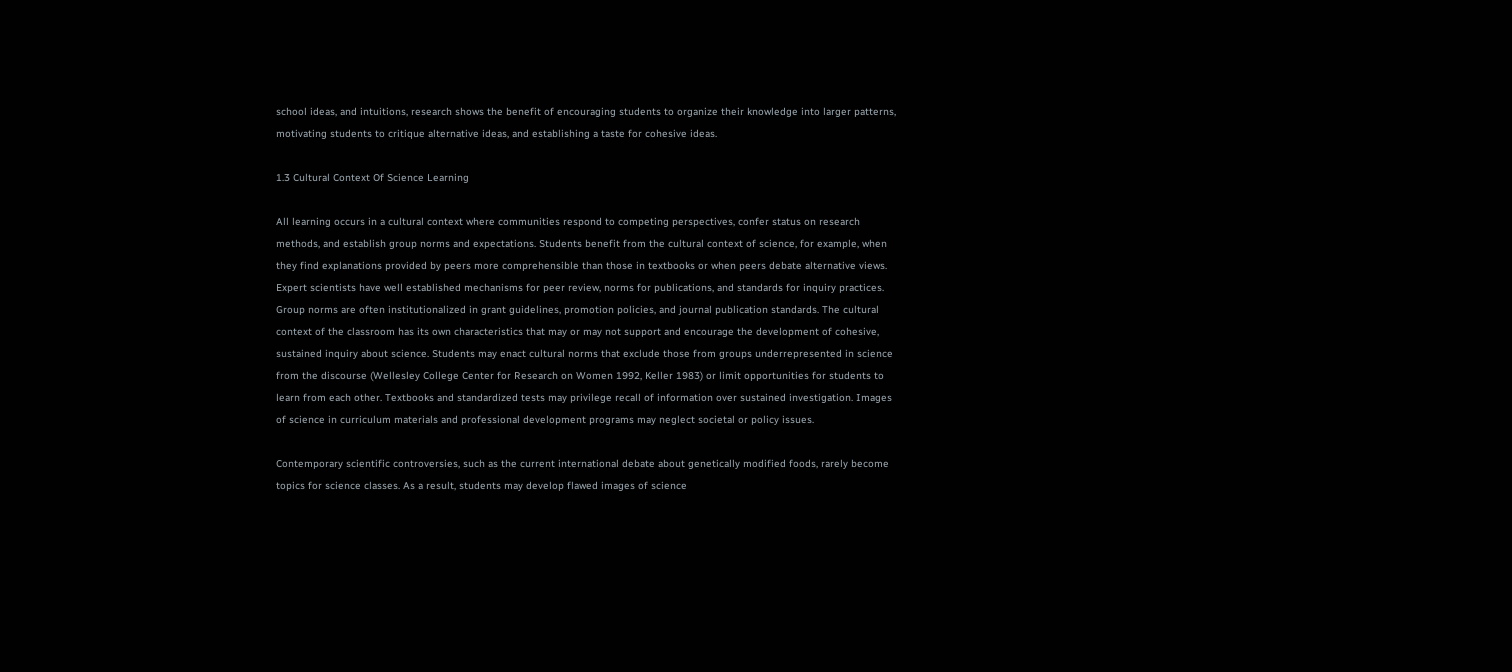school ideas, and intuitions, research shows the benefit of encouraging students to organize their knowledge into larger patterns, motivating students to critique alternative ideas, and establishing a taste for cohesive ideas.

1.3 Cultural Context Of Science Learning

All learning occurs in a cultural context where communities respond to competing perspectives, confer status on research methods, and establish group norms and expectations. Students benefit from the cultural context of science, for example, when they find explanations provided by peers more comprehensible than those in textbooks or when peers debate alternative views. Expert scientists have well established mechanisms for peer review, norms for publications, and standards for inquiry practices. Group norms are often institutionalized in grant guidelines, promotion policies, and journal publication standards. The cultural context of the classroom has its own characteristics that may or may not support and encourage the development of cohesive, sustained inquiry about science. Students may enact cultural norms that exclude those from groups underrepresented in science from the discourse (Wellesley College Center for Research on Women 1992, Keller 1983) or limit opportunities for students to learn from each other. Textbooks and standardized tests may privilege recall of information over sustained investigation. Images of science in curriculum materials and professional development programs may neglect societal or policy issues.

Contemporary scientific controversies, such as the current international debate about genetically modified foods, rarely become topics for science classes. As a result, students may develop flawed images of science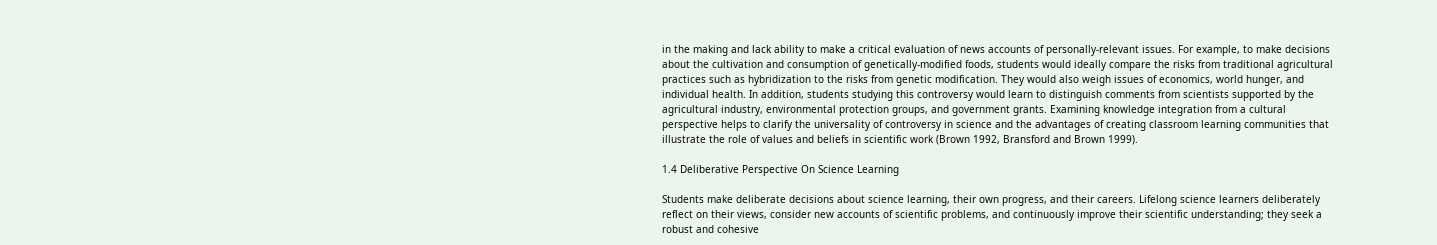in the making and lack ability to make a critical evaluation of news accounts of personally-relevant issues. For example, to make decisions about the cultivation and consumption of genetically-modified foods, students would ideally compare the risks from traditional agricultural practices such as hybridization to the risks from genetic modification. They would also weigh issues of economics, world hunger, and individual health. In addition, students studying this controversy would learn to distinguish comments from scientists supported by the agricultural industry, environmental protection groups, and government grants. Examining knowledge integration from a cultural perspective helps to clarify the universality of controversy in science and the advantages of creating classroom learning communities that illustrate the role of values and beliefs in scientific work (Brown 1992, Bransford and Brown 1999).

1.4 Deliberative Perspective On Science Learning

Students make deliberate decisions about science learning, their own progress, and their careers. Lifelong science learners deliberately reflect on their views, consider new accounts of scientific problems, and continuously improve their scientific understanding; they seek a robust and cohesive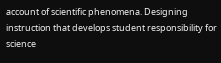account of scientific phenomena. Designing instruction that develops student responsibility for science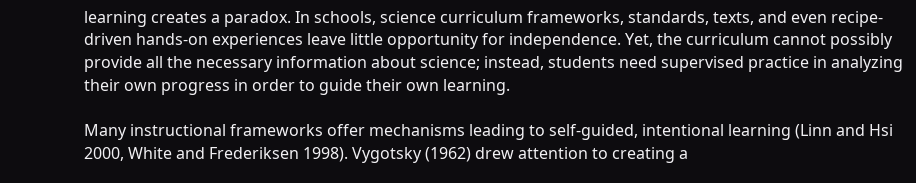learning creates a paradox. In schools, science curriculum frameworks, standards, texts, and even recipe-driven hands-on experiences leave little opportunity for independence. Yet, the curriculum cannot possibly provide all the necessary information about science; instead, students need supervised practice in analyzing their own progress in order to guide their own learning.

Many instructional frameworks offer mechanisms leading to self-guided, intentional learning (Linn and Hsi 2000, White and Frederiksen 1998). Vygotsky (1962) drew attention to creating a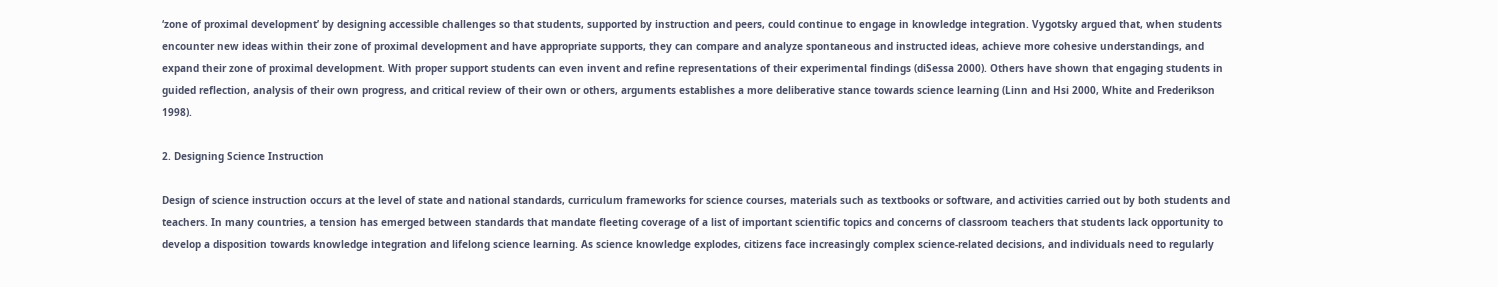‘zone of proximal development’ by designing accessible challenges so that students, supported by instruction and peers, could continue to engage in knowledge integration. Vygotsky argued that, when students encounter new ideas within their zone of proximal development and have appropriate supports, they can compare and analyze spontaneous and instructed ideas, achieve more cohesive understandings, and expand their zone of proximal development. With proper support students can even invent and refine representations of their experimental findings (diSessa 2000). Others have shown that engaging students in guided reflection, analysis of their own progress, and critical review of their own or others, arguments establishes a more deliberative stance towards science learning (Linn and Hsi 2000, White and Frederikson 1998).

2. Designing Science Instruction

Design of science instruction occurs at the level of state and national standards, curriculum frameworks for science courses, materials such as textbooks or software, and activities carried out by both students and teachers. In many countries, a tension has emerged between standards that mandate fleeting coverage of a list of important scientific topics and concerns of classroom teachers that students lack opportunity to develop a disposition towards knowledge integration and lifelong science learning. As science knowledge explodes, citizens face increasingly complex science-related decisions, and individuals need to regularly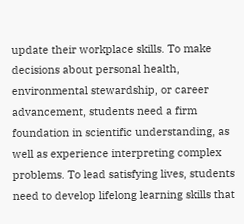update their workplace skills. To make decisions about personal health, environmental stewardship, or career advancement, students need a firm foundation in scientific understanding, as well as experience interpreting complex problems. To lead satisfying lives, students need to develop lifelong learning skills that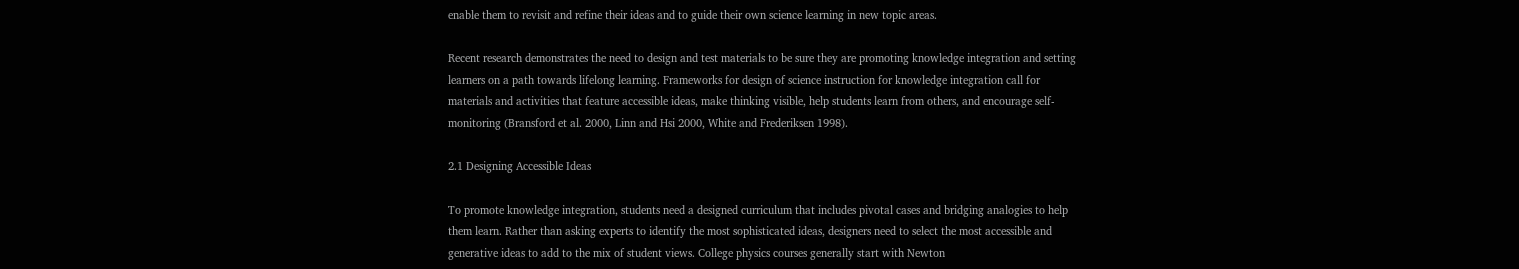enable them to revisit and refine their ideas and to guide their own science learning in new topic areas.

Recent research demonstrates the need to design and test materials to be sure they are promoting knowledge integration and setting learners on a path towards lifelong learning. Frameworks for design of science instruction for knowledge integration call for materials and activities that feature accessible ideas, make thinking visible, help students learn from others, and encourage self-monitoring (Bransford et al. 2000, Linn and Hsi 2000, White and Frederiksen 1998).

2.1 Designing Accessible Ideas

To promote knowledge integration, students need a designed curriculum that includes pivotal cases and bridging analogies to help them learn. Rather than asking experts to identify the most sophisticated ideas, designers need to select the most accessible and generative ideas to add to the mix of student views. College physics courses generally start with Newton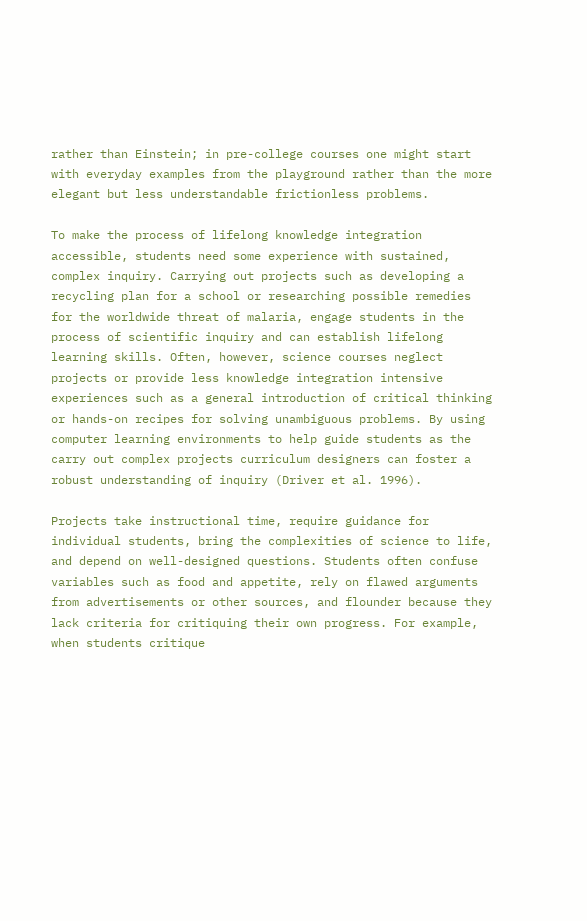rather than Einstein; in pre-college courses one might start with everyday examples from the playground rather than the more elegant but less understandable frictionless problems.

To make the process of lifelong knowledge integration accessible, students need some experience with sustained, complex inquiry. Carrying out projects such as developing a recycling plan for a school or researching possible remedies for the worldwide threat of malaria, engage students in the process of scientific inquiry and can establish lifelong learning skills. Often, however, science courses neglect projects or provide less knowledge integration intensive experiences such as a general introduction of critical thinking or hands-on recipes for solving unambiguous problems. By using computer learning environments to help guide students as the carry out complex projects curriculum designers can foster a robust understanding of inquiry (Driver et al. 1996).

Projects take instructional time, require guidance for individual students, bring the complexities of science to life, and depend on well-designed questions. Students often confuse variables such as food and appetite, rely on flawed arguments from advertisements or other sources, and flounder because they lack criteria for critiquing their own progress. For example, when students critique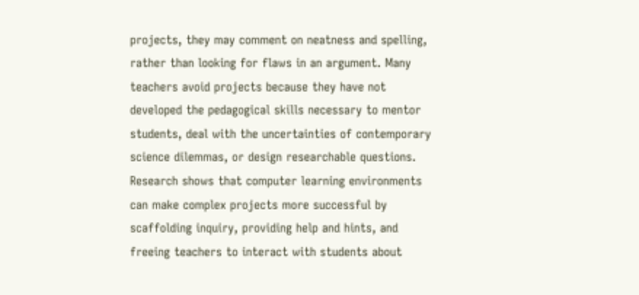projects, they may comment on neatness and spelling, rather than looking for flaws in an argument. Many teachers avoid projects because they have not developed the pedagogical skills necessary to mentor students, deal with the uncertainties of contemporary science dilemmas, or design researchable questions. Research shows that computer learning environments can make complex projects more successful by scaffolding inquiry, providing help and hints, and freeing teachers to interact with students about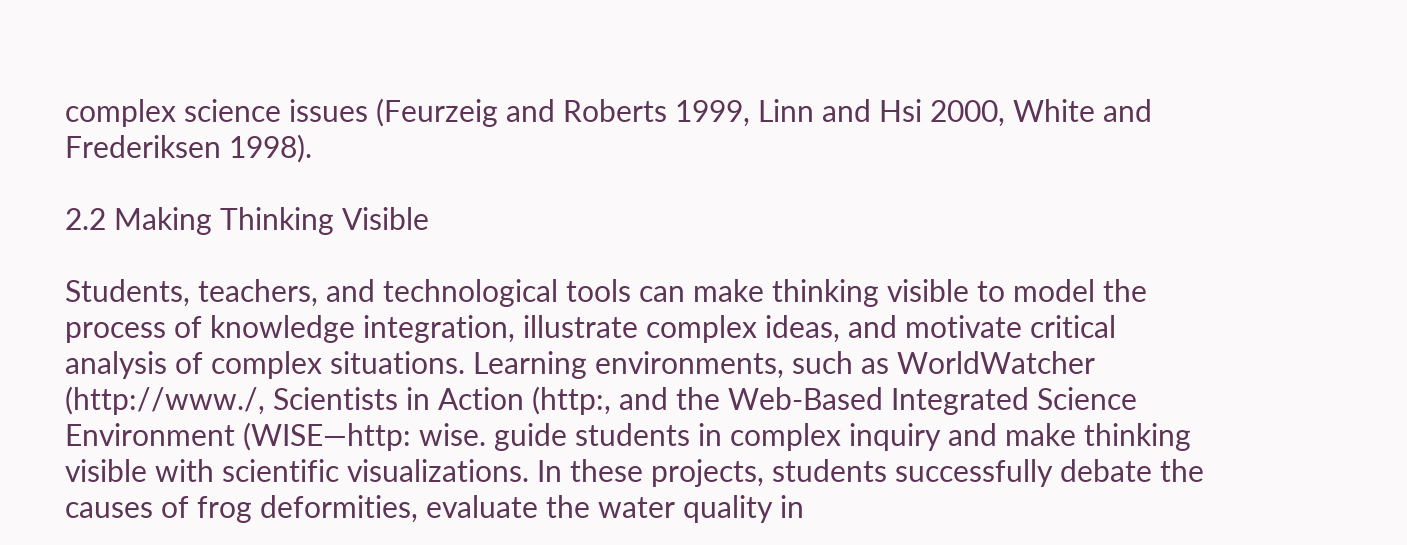complex science issues (Feurzeig and Roberts 1999, Linn and Hsi 2000, White and Frederiksen 1998).

2.2 Making Thinking Visible

Students, teachers, and technological tools can make thinking visible to model the process of knowledge integration, illustrate complex ideas, and motivate critical analysis of complex situations. Learning environments, such as WorldWatcher (http://www./, Scientists in Action (http:, and the Web-Based Integrated Science Environment (WISE—http: wise. guide students in complex inquiry and make thinking visible with scientific visualizations. In these projects, students successfully debate the causes of frog deformities, evaluate the water quality in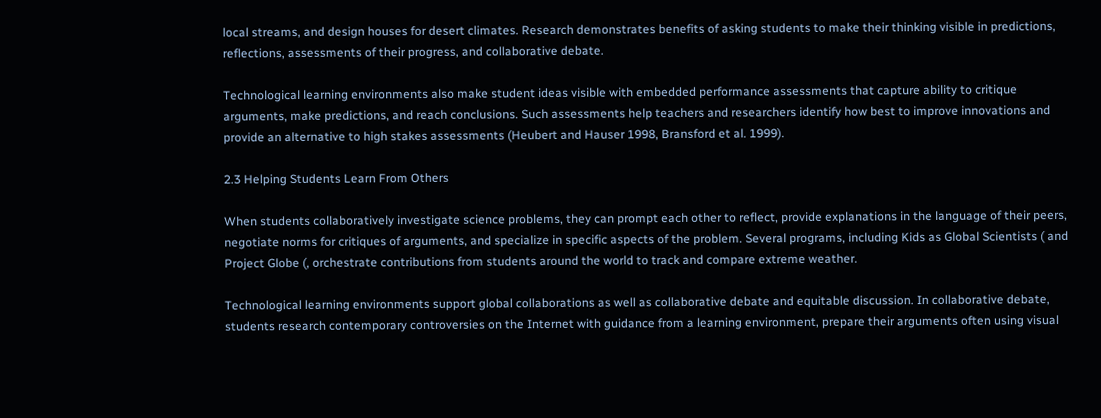local streams, and design houses for desert climates. Research demonstrates benefits of asking students to make their thinking visible in predictions, reflections, assessments of their progress, and collaborative debate.

Technological learning environments also make student ideas visible with embedded performance assessments that capture ability to critique arguments, make predictions, and reach conclusions. Such assessments help teachers and researchers identify how best to improve innovations and provide an alternative to high stakes assessments (Heubert and Hauser 1998, Bransford et al. 1999).

2.3 Helping Students Learn From Others

When students collaboratively investigate science problems, they can prompt each other to reflect, provide explanations in the language of their peers, negotiate norms for critiques of arguments, and specialize in specific aspects of the problem. Several programs, including Kids as Global Scientists ( and Project Globe (, orchestrate contributions from students around the world to track and compare extreme weather.

Technological learning environments support global collaborations as well as collaborative debate and equitable discussion. In collaborative debate, students research contemporary controversies on the Internet with guidance from a learning environment, prepare their arguments often using visual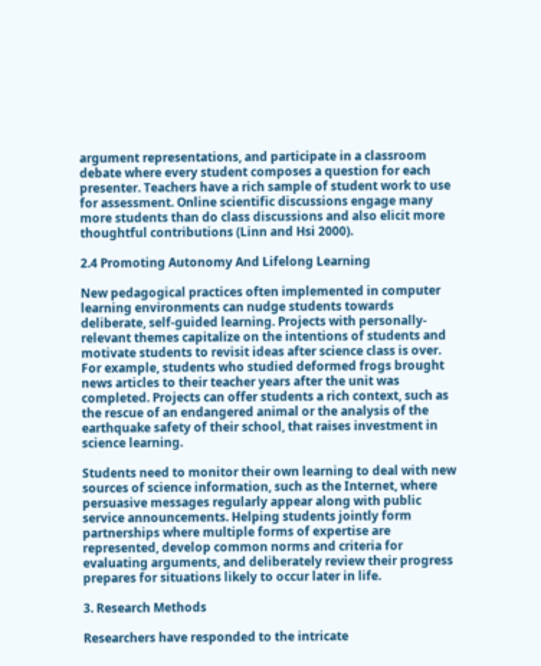argument representations, and participate in a classroom debate where every student composes a question for each presenter. Teachers have a rich sample of student work to use for assessment. Online scientific discussions engage many more students than do class discussions and also elicit more thoughtful contributions (Linn and Hsi 2000).

2.4 Promoting Autonomy And Lifelong Learning

New pedagogical practices often implemented in computer learning environments can nudge students towards deliberate, self-guided learning. Projects with personally-relevant themes capitalize on the intentions of students and motivate students to revisit ideas after science class is over. For example, students who studied deformed frogs brought news articles to their teacher years after the unit was completed. Projects can offer students a rich context, such as the rescue of an endangered animal or the analysis of the earthquake safety of their school, that raises investment in science learning.

Students need to monitor their own learning to deal with new sources of science information, such as the Internet, where persuasive messages regularly appear along with public service announcements. Helping students jointly form partnerships where multiple forms of expertise are represented, develop common norms and criteria for evaluating arguments, and deliberately review their progress prepares for situations likely to occur later in life.

3. Research Methods

Researchers have responded to the intricate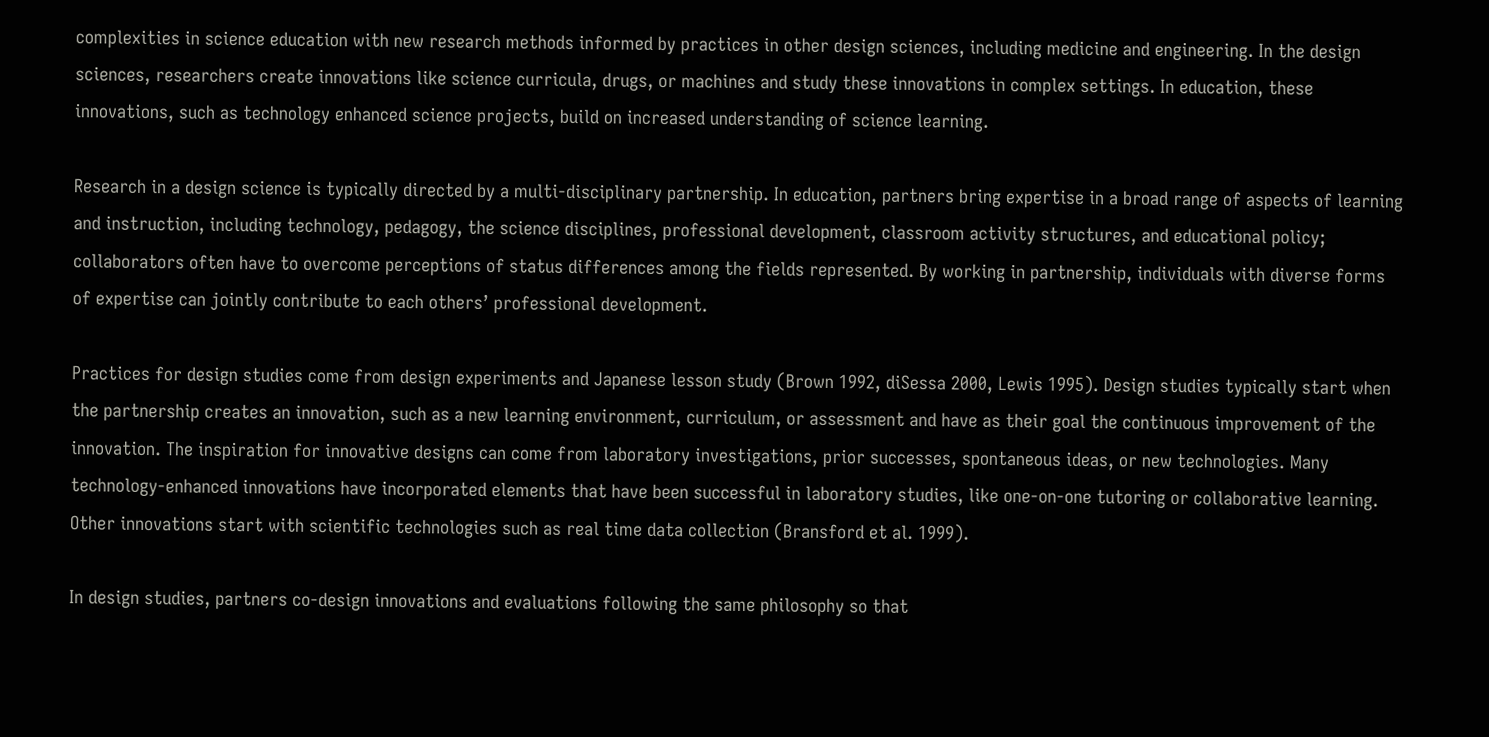complexities in science education with new research methods informed by practices in other design sciences, including medicine and engineering. In the design sciences, researchers create innovations like science curricula, drugs, or machines and study these innovations in complex settings. In education, these innovations, such as technology enhanced science projects, build on increased understanding of science learning.

Research in a design science is typically directed by a multi-disciplinary partnership. In education, partners bring expertise in a broad range of aspects of learning and instruction, including technology, pedagogy, the science disciplines, professional development, classroom activity structures, and educational policy; collaborators often have to overcome perceptions of status differences among the fields represented. By working in partnership, individuals with diverse forms of expertise can jointly contribute to each others’ professional development.

Practices for design studies come from design experiments and Japanese lesson study (Brown 1992, diSessa 2000, Lewis 1995). Design studies typically start when the partnership creates an innovation, such as a new learning environment, curriculum, or assessment and have as their goal the continuous improvement of the innovation. The inspiration for innovative designs can come from laboratory investigations, prior successes, spontaneous ideas, or new technologies. Many technology-enhanced innovations have incorporated elements that have been successful in laboratory studies, like one-on-one tutoring or collaborative learning. Other innovations start with scientific technologies such as real time data collection (Bransford et al. 1999).

In design studies, partners co-design innovations and evaluations following the same philosophy so that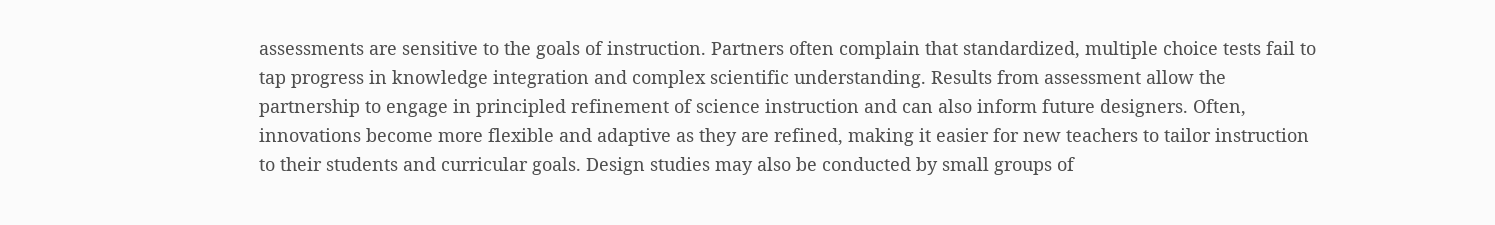assessments are sensitive to the goals of instruction. Partners often complain that standardized, multiple choice tests fail to tap progress in knowledge integration and complex scientific understanding. Results from assessment allow the partnership to engage in principled refinement of science instruction and can also inform future designers. Often, innovations become more flexible and adaptive as they are refined, making it easier for new teachers to tailor instruction to their students and curricular goals. Design studies may also be conducted by small groups of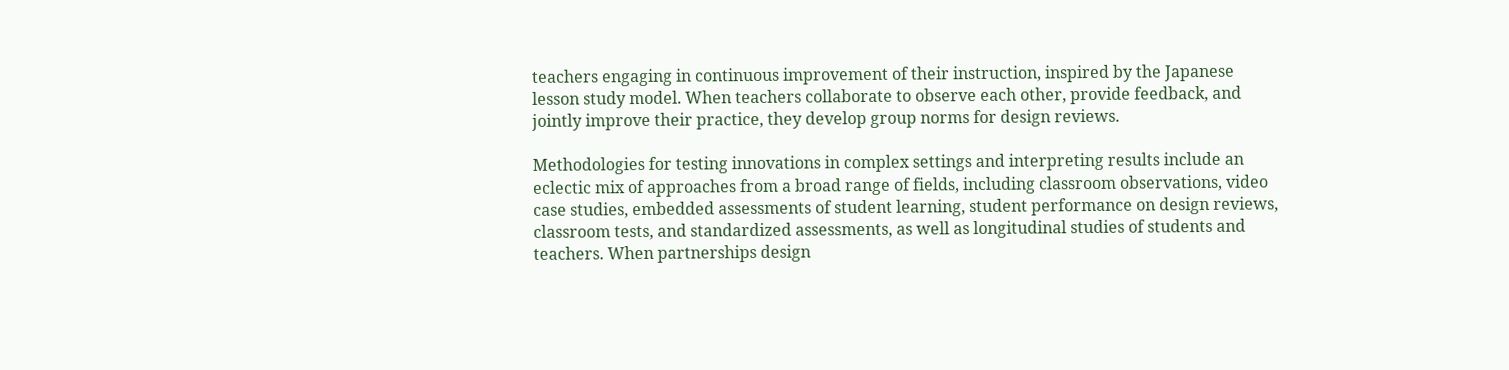teachers engaging in continuous improvement of their instruction, inspired by the Japanese lesson study model. When teachers collaborate to observe each other, provide feedback, and jointly improve their practice, they develop group norms for design reviews.

Methodologies for testing innovations in complex settings and interpreting results include an eclectic mix of approaches from a broad range of fields, including classroom observations, video case studies, embedded assessments of student learning, student performance on design reviews, classroom tests, and standardized assessments, as well as longitudinal studies of students and teachers. When partnerships design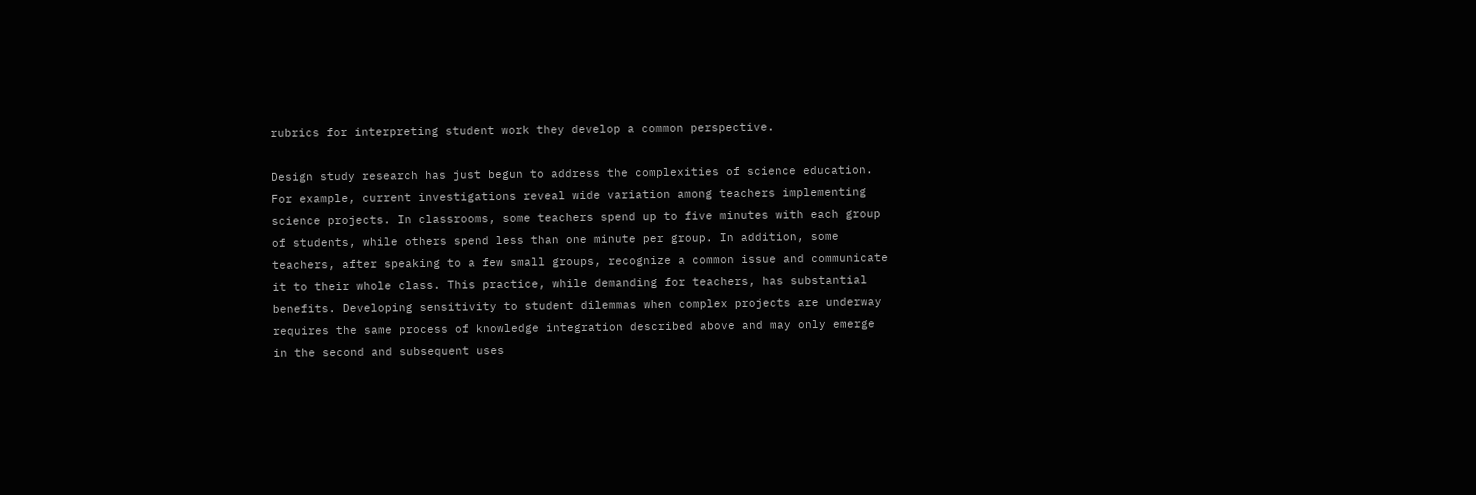rubrics for interpreting student work they develop a common perspective.

Design study research has just begun to address the complexities of science education. For example, current investigations reveal wide variation among teachers implementing science projects. In classrooms, some teachers spend up to five minutes with each group of students, while others spend less than one minute per group. In addition, some teachers, after speaking to a few small groups, recognize a common issue and communicate it to their whole class. This practice, while demanding for teachers, has substantial benefits. Developing sensitivity to student dilemmas when complex projects are underway requires the same process of knowledge integration described above and may only emerge in the second and subsequent uses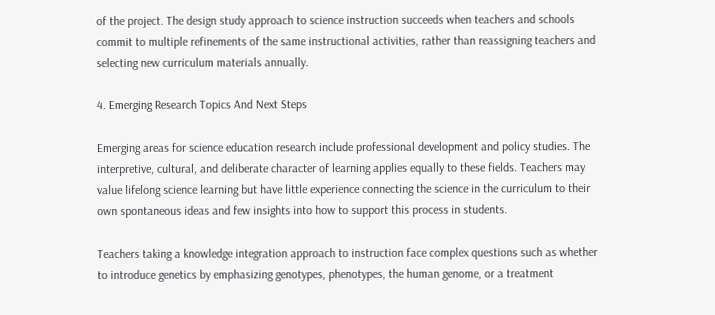of the project. The design study approach to science instruction succeeds when teachers and schools commit to multiple refinements of the same instructional activities, rather than reassigning teachers and selecting new curriculum materials annually.

4. Emerging Research Topics And Next Steps

Emerging areas for science education research include professional development and policy studies. The interpretive, cultural, and deliberate character of learning applies equally to these fields. Teachers may value lifelong science learning but have little experience connecting the science in the curriculum to their own spontaneous ideas and few insights into how to support this process in students.

Teachers taking a knowledge integration approach to instruction face complex questions such as whether to introduce genetics by emphasizing genotypes, phenotypes, the human genome, or a treatment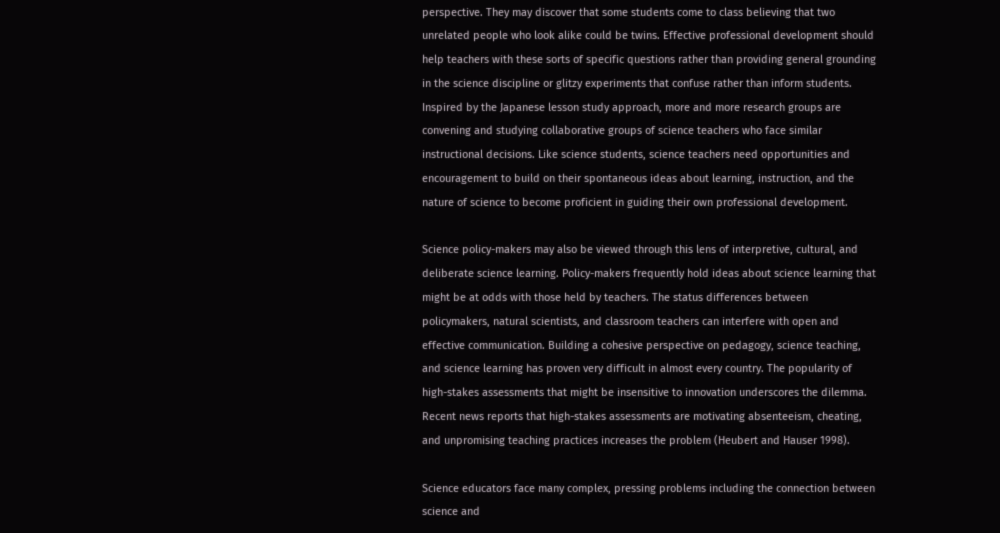perspective. They may discover that some students come to class believing that two unrelated people who look alike could be twins. Effective professional development should help teachers with these sorts of specific questions rather than providing general grounding in the science discipline or glitzy experiments that confuse rather than inform students. Inspired by the Japanese lesson study approach, more and more research groups are convening and studying collaborative groups of science teachers who face similar instructional decisions. Like science students, science teachers need opportunities and encouragement to build on their spontaneous ideas about learning, instruction, and the nature of science to become proficient in guiding their own professional development.

Science policy-makers may also be viewed through this lens of interpretive, cultural, and deliberate science learning. Policy-makers frequently hold ideas about science learning that might be at odds with those held by teachers. The status differences between policymakers, natural scientists, and classroom teachers can interfere with open and effective communication. Building a cohesive perspective on pedagogy, science teaching, and science learning has proven very difficult in almost every country. The popularity of high-stakes assessments that might be insensitive to innovation underscores the dilemma. Recent news reports that high-stakes assessments are motivating absenteeism, cheating, and unpromising teaching practices increases the problem (Heubert and Hauser 1998).

Science educators face many complex, pressing problems including the connection between science and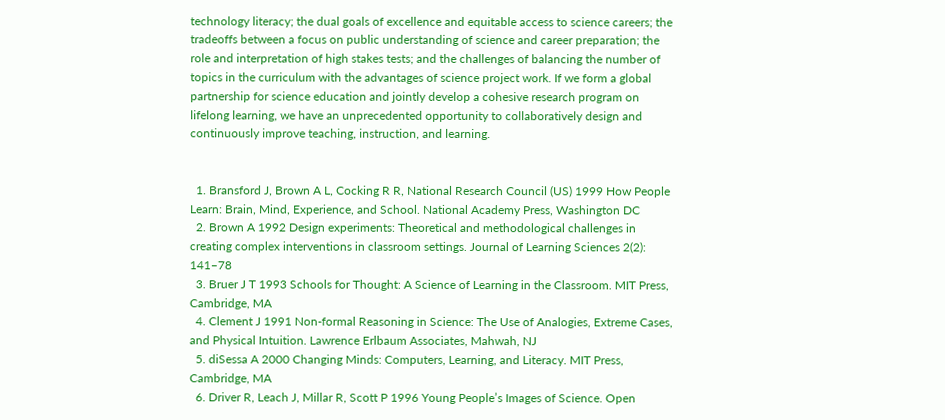technology literacy; the dual goals of excellence and equitable access to science careers; the tradeoffs between a focus on public understanding of science and career preparation; the role and interpretation of high stakes tests; and the challenges of balancing the number of topics in the curriculum with the advantages of science project work. If we form a global partnership for science education and jointly develop a cohesive research program on lifelong learning, we have an unprecedented opportunity to collaboratively design and continuously improve teaching, instruction, and learning.


  1. Bransford J, Brown A L, Cocking R R, National Research Council (US) 1999 How People Learn: Brain, Mind, Experience, and School. National Academy Press, Washington DC
  2. Brown A 1992 Design experiments: Theoretical and methodological challenges in creating complex interventions in classroom settings. Journal of Learning Sciences 2(2): 141–78
  3. Bruer J T 1993 Schools for Thought: A Science of Learning in the Classroom. MIT Press, Cambridge, MA
  4. Clement J 1991 Non-formal Reasoning in Science: The Use of Analogies, Extreme Cases, and Physical Intuition. Lawrence Erlbaum Associates, Mahwah, NJ
  5. diSessa A 2000 Changing Minds: Computers, Learning, and Literacy. MIT Press, Cambridge, MA
  6. Driver R, Leach J, Millar R, Scott P 1996 Young People’s Images of Science. Open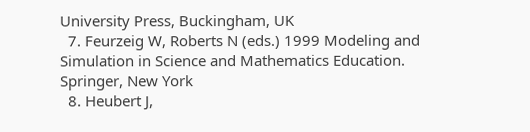University Press, Buckingham, UK
  7. Feurzeig W, Roberts N (eds.) 1999 Modeling and Simulation in Science and Mathematics Education. Springer, New York
  8. Heubert J,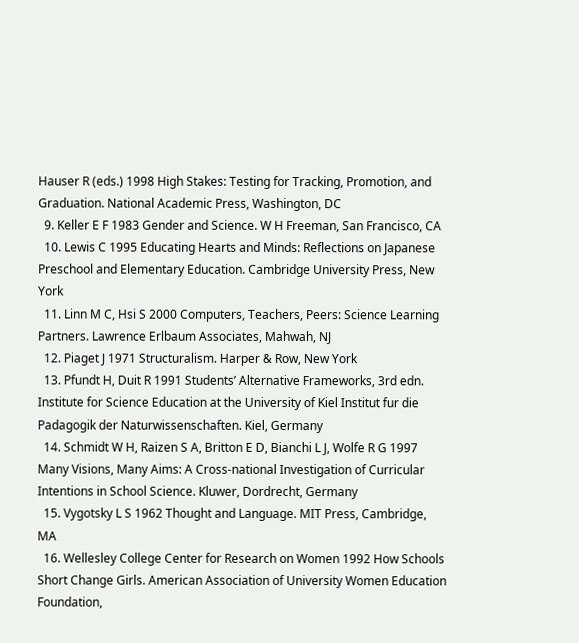Hauser R (eds.) 1998 High Stakes: Testing for Tracking, Promotion, and Graduation. National Academic Press, Washington, DC
  9. Keller E F 1983 Gender and Science. W H Freeman, San Francisco, CA
  10. Lewis C 1995 Educating Hearts and Minds: Reflections on Japanese Preschool and Elementary Education. Cambridge University Press, New York
  11. Linn M C, Hsi S 2000 Computers, Teachers, Peers: Science Learning Partners. Lawrence Erlbaum Associates, Mahwah, NJ
  12. Piaget J 1971 Structuralism. Harper & Row, New York
  13. Pfundt H, Duit R 1991 Students’ Alternative Frameworks, 3rd edn. Institute for Science Education at the University of Kiel Institut fur die Padagogik der Naturwissenschaften. Kiel, Germany
  14. Schmidt W H, Raizen S A, Britton E D, Bianchi L J, Wolfe R G 1997 Many Visions, Many Aims: A Cross-national Investigation of Curricular Intentions in School Science. Kluwer, Dordrecht, Germany
  15. Vygotsky L S 1962 Thought and Language. MIT Press, Cambridge, MA
  16. Wellesley College Center for Research on Women 1992 How Schools Short Change Girls. American Association of University Women Education Foundation,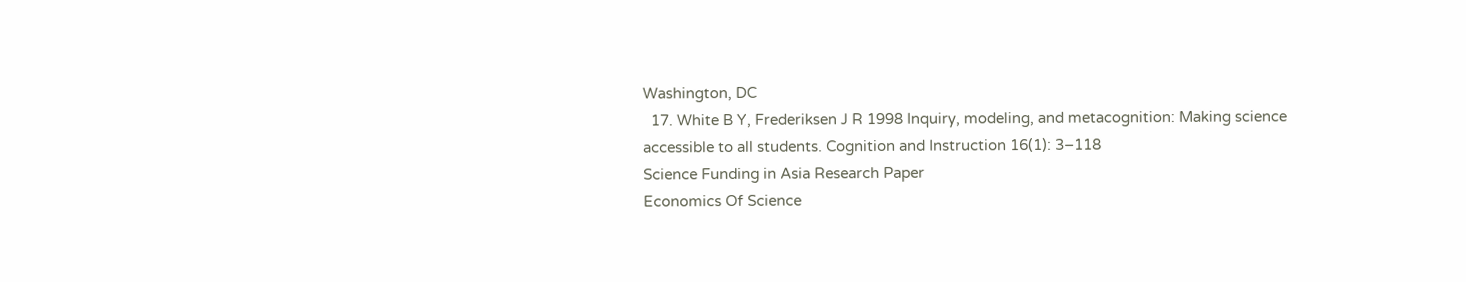Washington, DC
  17. White B Y, Frederiksen J R 1998 Inquiry, modeling, and metacognition: Making science accessible to all students. Cognition and Instruction 16(1): 3–118
Science Funding in Asia Research Paper
Economics Of Science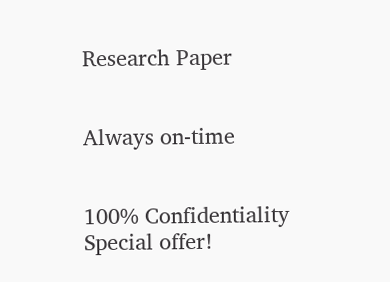Research Paper


Always on-time


100% Confidentiality
Special offer!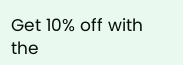Get 10% off with the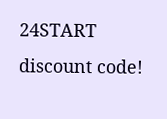24START discount code!